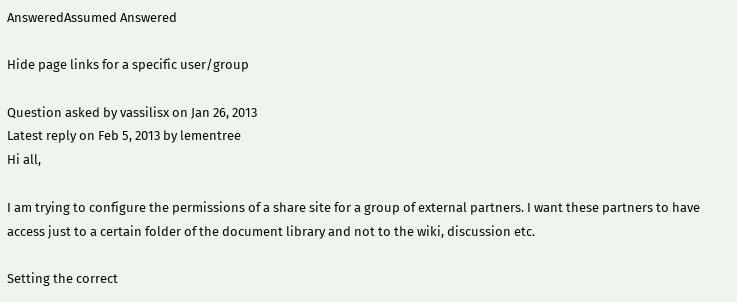AnsweredAssumed Answered

Hide page links for a specific user/group

Question asked by vassilisx on Jan 26, 2013
Latest reply on Feb 5, 2013 by lementree
Hi all,

I am trying to configure the permissions of a share site for a group of external partners. I want these partners to have access just to a certain folder of the document library and not to the wiki, discussion etc.

Setting the correct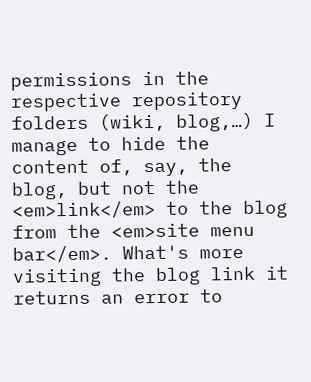permissions in the respective repository folders (wiki, blog,…) I manage to hide the content of, say, the blog, but not the <em>link</em> to the blog from the <em>site menu bar</em>. What's more visiting the blog link it returns an error to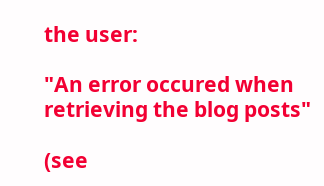the user:

"An error occured when retrieving the blog posts"

(see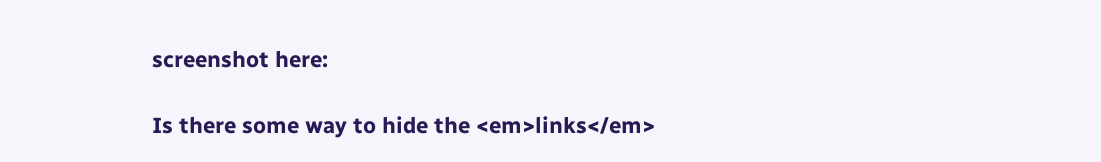screenshot here:

Is there some way to hide the <em>links</em>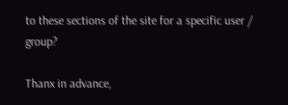to these sections of the site for a specific user / group?

Thanx in advance,